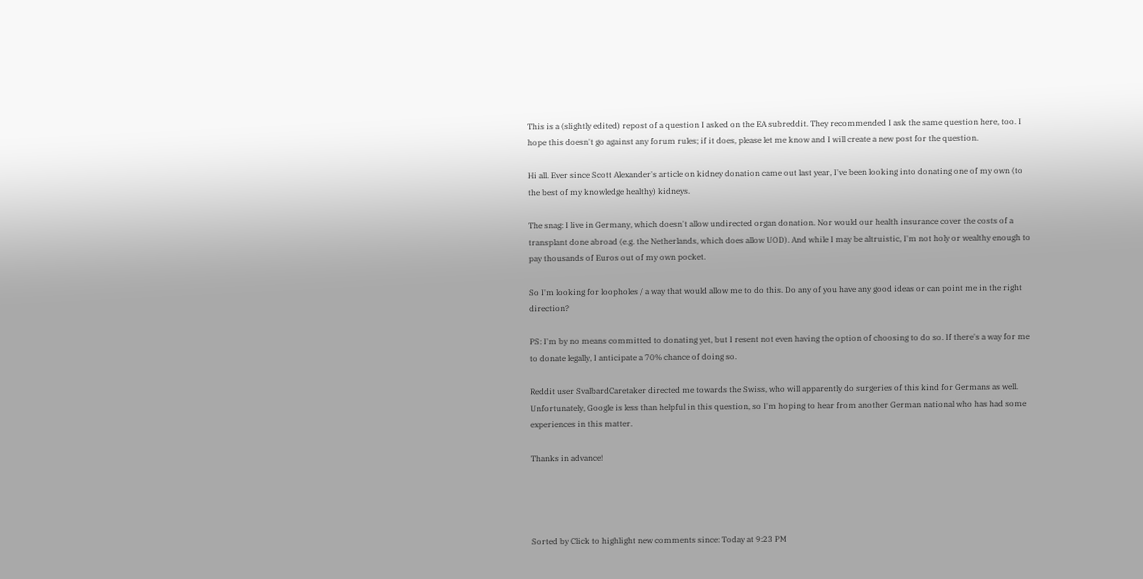This is a (slightly edited) repost of a question I asked on the EA subreddit. They recommended I ask the same question here, too. I hope this doesn't go against any forum rules; if it does, please let me know and I will create a new post for the question.

Hi all. Ever since Scott Alexander's article on kidney donation came out last year, I've been looking into donating one of my own (to the best of my knowledge healthy) kidneys.

The snag: I live in Germany, which doesn't allow undirected organ donation. Nor would our health insurance cover the costs of a transplant done abroad (e.g. the Netherlands, which does allow UOD). And while I may be altruistic, I'm not holy or wealthy enough to pay thousands of Euros out of my own pocket.

So I'm looking for loopholes / a way that would allow me to do this. Do any of you have any good ideas or can point me in the right direction?

PS: I'm by no means committed to donating yet, but I resent not even having the option of choosing to do so. If there's a way for me to donate legally, I anticipate a 70% chance of doing so.

Reddit user SvalbardCaretaker directed me towards the Swiss, who will apparently do surgeries of this kind for Germans as well. Unfortunately, Google is less than helpful in this question, so I'm hoping to hear from another German national who has had some experiences in this matter.

Thanks in advance!




Sorted by Click to highlight new comments since: Today at 9:23 PM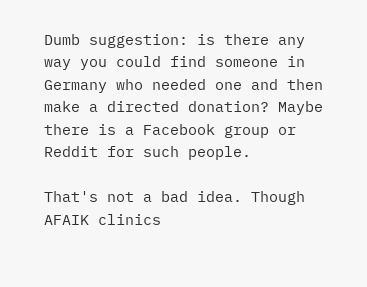Dumb suggestion: is there any way you could find someone in Germany who needed one and then make a directed donation? Maybe there is a Facebook group or Reddit for such people.

That's not a bad idea. Though AFAIK clinics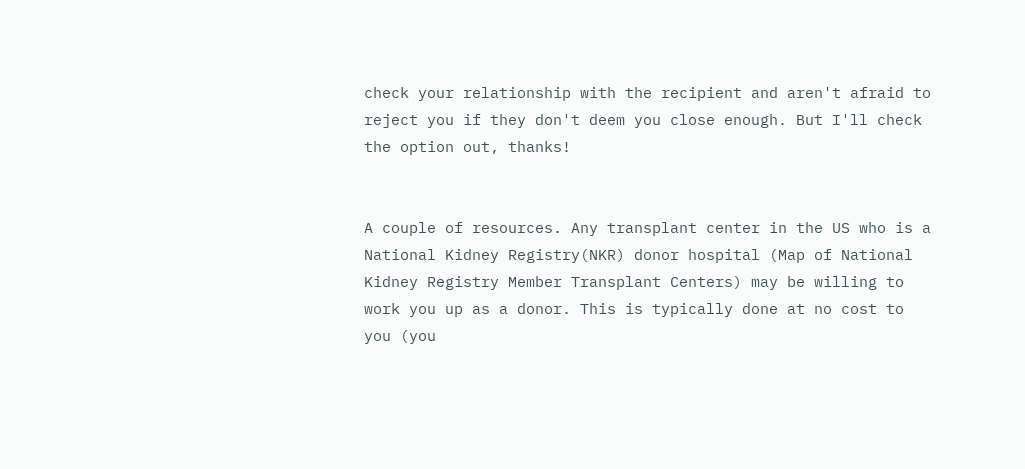check your relationship with the recipient and aren't afraid to reject you if they don't deem you close enough. But I'll check the option out, thanks!


A couple of resources. Any transplant center in the US who is a National Kidney Registry(NKR) donor hospital (Map of National Kidney Registry Member Transplant Centers) may be willing to work you up as a donor. This is typically done at no cost to you (you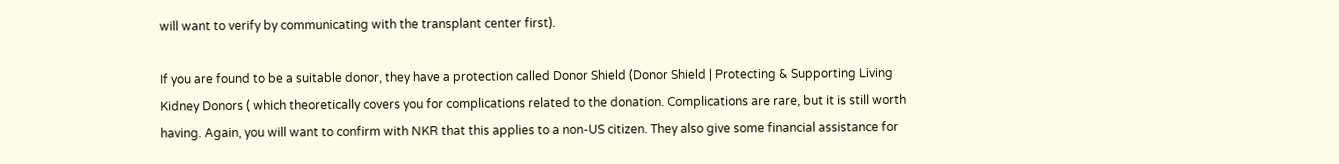will want to verify by communicating with the transplant center first).

If you are found to be a suitable donor, they have a protection called Donor Shield (Donor Shield | Protecting & Supporting Living Kidney Donors ( which theoretically covers you for complications related to the donation. Complications are rare, but it is still worth having. Again, you will want to confirm with NKR that this applies to a non-US citizen. They also give some financial assistance for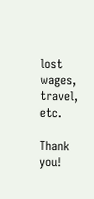lost wages, travel, etc.

Thank you!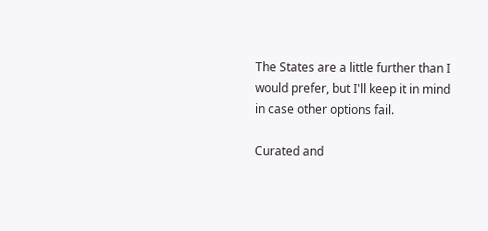The States are a little further than I would prefer, but I'll keep it in mind in case other options fail.

Curated and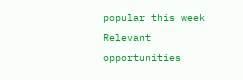popular this week
Relevant opportunities